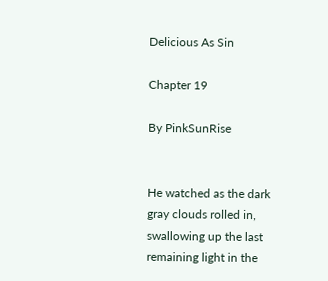Delicious As Sin

Chapter 19

By PinkSunRise


He watched as the dark gray clouds rolled in, swallowing up the last remaining light in the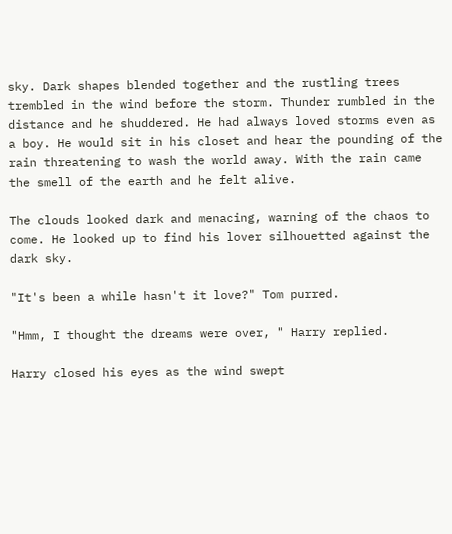sky. Dark shapes blended together and the rustling trees trembled in the wind before the storm. Thunder rumbled in the distance and he shuddered. He had always loved storms even as a boy. He would sit in his closet and hear the pounding of the rain threatening to wash the world away. With the rain came the smell of the earth and he felt alive.

The clouds looked dark and menacing, warning of the chaos to come. He looked up to find his lover silhouetted against the dark sky.

"It's been a while hasn't it love?" Tom purred.

"Hmm, I thought the dreams were over, " Harry replied.

Harry closed his eyes as the wind swept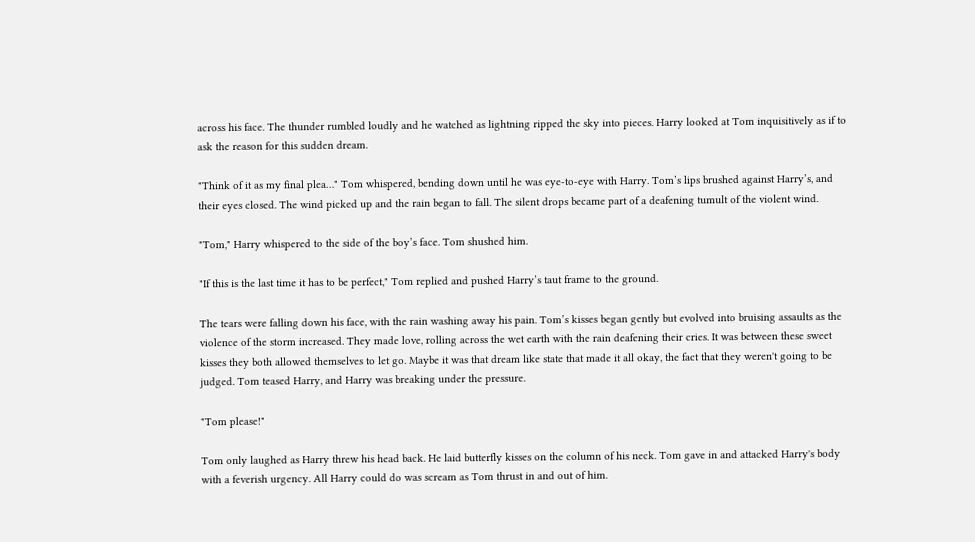across his face. The thunder rumbled loudly and he watched as lightning ripped the sky into pieces. Harry looked at Tom inquisitively as if to ask the reason for this sudden dream.

"Think of it as my final plea…" Tom whispered, bending down until he was eye-to-eye with Harry. Tom’s lips brushed against Harry’s, and their eyes closed. The wind picked up and the rain began to fall. The silent drops became part of a deafening tumult of the violent wind.

"Tom," Harry whispered to the side of the boy’s face. Tom shushed him.

"If this is the last time it has to be perfect," Tom replied and pushed Harry’s taut frame to the ground.

The tears were falling down his face, with the rain washing away his pain. Tom’s kisses began gently but evolved into bruising assaults as the violence of the storm increased. They made love, rolling across the wet earth with the rain deafening their cries. It was between these sweet kisses they both allowed themselves to let go. Maybe it was that dream like state that made it all okay, the fact that they weren't going to be judged. Tom teased Harry, and Harry was breaking under the pressure.

"Tom please!"

Tom only laughed as Harry threw his head back. He laid butterfly kisses on the column of his neck. Tom gave in and attacked Harry's body with a feverish urgency. All Harry could do was scream as Tom thrust in and out of him.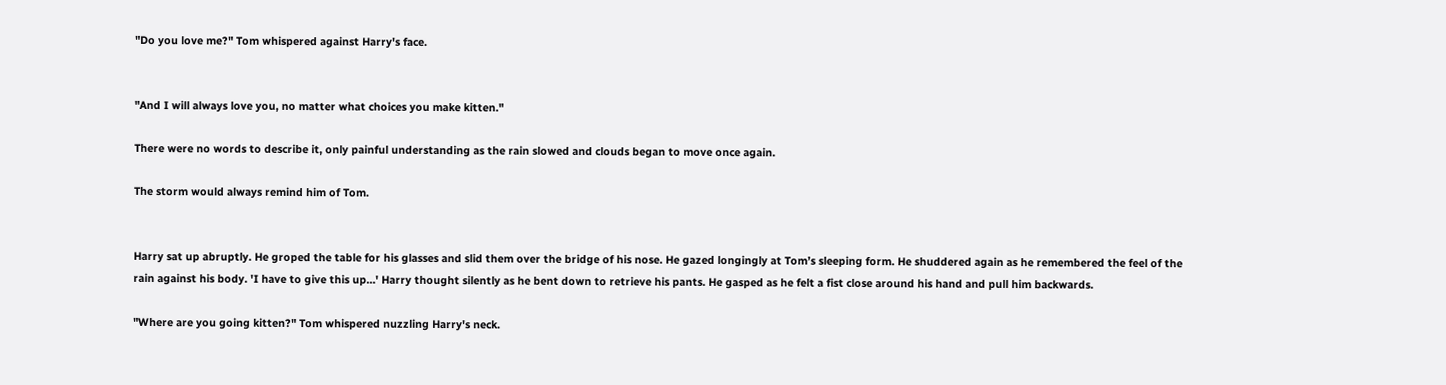"Do you love me?" Tom whispered against Harry's face.


"And I will always love you, no matter what choices you make kitten."

There were no words to describe it, only painful understanding as the rain slowed and clouds began to move once again.

The storm would always remind him of Tom.


Harry sat up abruptly. He groped the table for his glasses and slid them over the bridge of his nose. He gazed longingly at Tom’s sleeping form. He shuddered again as he remembered the feel of the rain against his body. 'I have to give this up…' Harry thought silently as he bent down to retrieve his pants. He gasped as he felt a fist close around his hand and pull him backwards.

"Where are you going kitten?" Tom whispered nuzzling Harry's neck.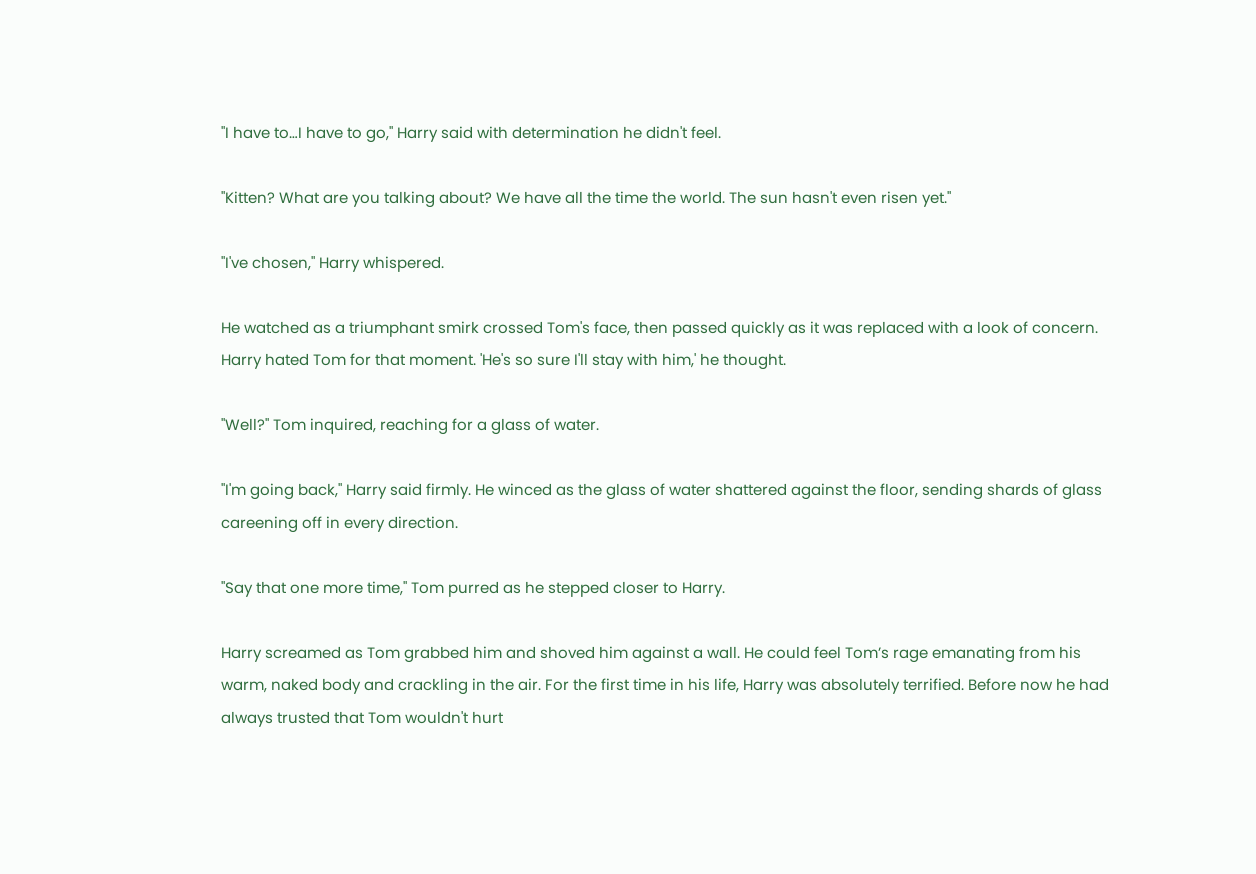"I have to…I have to go," Harry said with determination he didn't feel.

"Kitten? What are you talking about? We have all the time the world. The sun hasn't even risen yet."

"I've chosen," Harry whispered.

He watched as a triumphant smirk crossed Tom's face, then passed quickly as it was replaced with a look of concern. Harry hated Tom for that moment. 'He's so sure I'll stay with him,' he thought.

"Well?" Tom inquired, reaching for a glass of water.

"I'm going back," Harry said firmly. He winced as the glass of water shattered against the floor, sending shards of glass careening off in every direction.

"Say that one more time," Tom purred as he stepped closer to Harry.

Harry screamed as Tom grabbed him and shoved him against a wall. He could feel Tom’s rage emanating from his warm, naked body and crackling in the air. For the first time in his life, Harry was absolutely terrified. Before now he had always trusted that Tom wouldn't hurt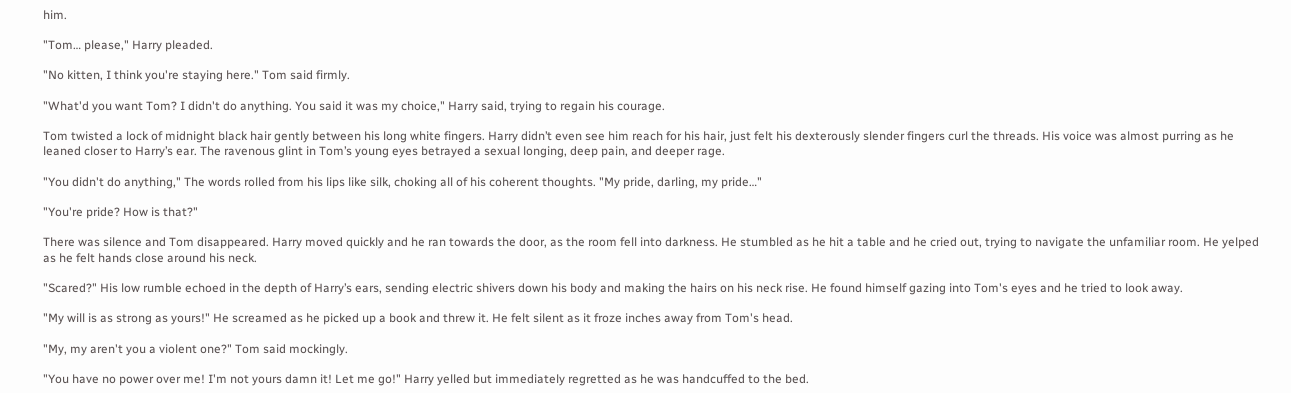him.

"Tom… please," Harry pleaded.

"No kitten, I think you're staying here." Tom said firmly.

"What'd you want Tom? I didn't do anything. You said it was my choice," Harry said, trying to regain his courage.

Tom twisted a lock of midnight black hair gently between his long white fingers. Harry didn’t even see him reach for his hair, just felt his dexterously slender fingers curl the threads. His voice was almost purring as he leaned closer to Harry’s ear. The ravenous glint in Tom’s young eyes betrayed a sexual longing, deep pain, and deeper rage.

"You didn't do anything," The words rolled from his lips like silk, choking all of his coherent thoughts. "My pride, darling, my pride…"

"You're pride? How is that?"

There was silence and Tom disappeared. Harry moved quickly and he ran towards the door, as the room fell into darkness. He stumbled as he hit a table and he cried out, trying to navigate the unfamiliar room. He yelped as he felt hands close around his neck.

"Scared?" His low rumble echoed in the depth of Harry’s ears, sending electric shivers down his body and making the hairs on his neck rise. He found himself gazing into Tom's eyes and he tried to look away.

"My will is as strong as yours!" He screamed as he picked up a book and threw it. He felt silent as it froze inches away from Tom's head.

"My, my aren't you a violent one?" Tom said mockingly.

"You have no power over me! I'm not yours damn it! Let me go!" Harry yelled but immediately regretted as he was handcuffed to the bed.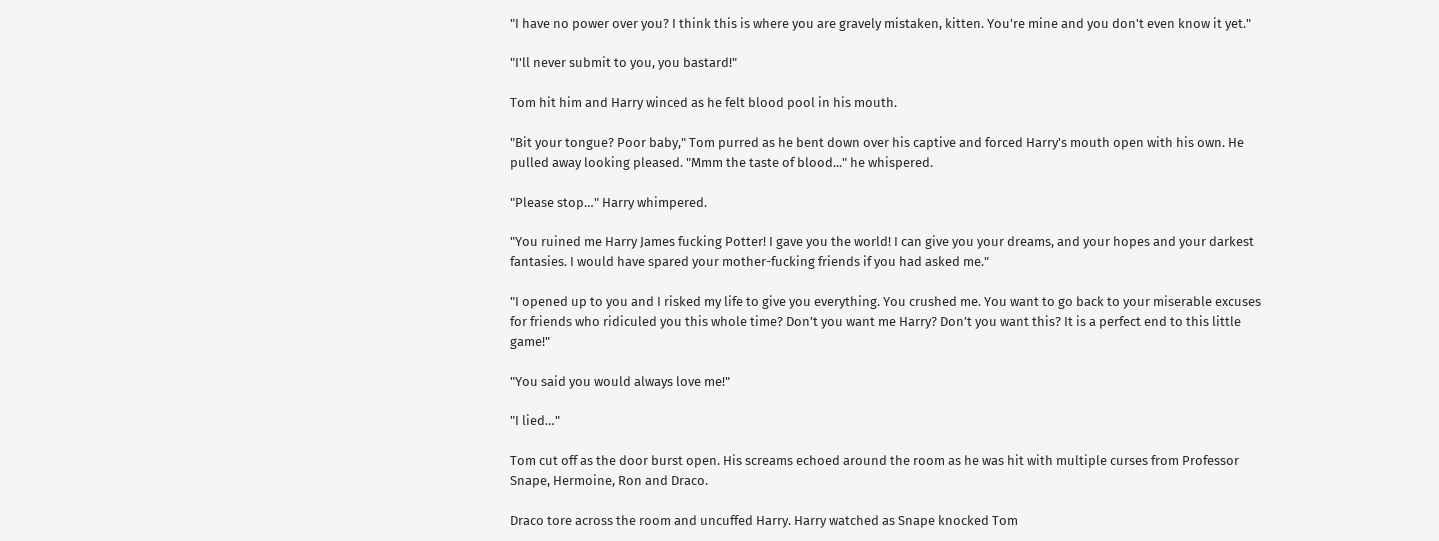"I have no power over you? I think this is where you are gravely mistaken, kitten. You're mine and you don't even know it yet."

"I'll never submit to you, you bastard!"

Tom hit him and Harry winced as he felt blood pool in his mouth.

"Bit your tongue? Poor baby," Tom purred as he bent down over his captive and forced Harry's mouth open with his own. He pulled away looking pleased. "Mmm the taste of blood..." he whispered.

"Please stop…" Harry whimpered.

"You ruined me Harry James fucking Potter! I gave you the world! I can give you your dreams, and your hopes and your darkest fantasies. I would have spared your mother-fucking friends if you had asked me."

"I opened up to you and I risked my life to give you everything. You crushed me. You want to go back to your miserable excuses for friends who ridiculed you this whole time? Don’t you want me Harry? Don’t you want this? It is a perfect end to this little game!"

"You said you would always love me!"

"I lied…"

Tom cut off as the door burst open. His screams echoed around the room as he was hit with multiple curses from Professor Snape, Hermoine, Ron and Draco.

Draco tore across the room and uncuffed Harry. Harry watched as Snape knocked Tom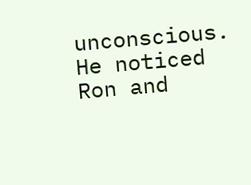unconscious. He noticed Ron and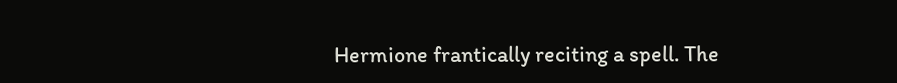Hermione frantically reciting a spell. The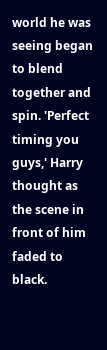world he was seeing began to blend together and spin. 'Perfect timing you guys,' Harry thought as the scene in front of him faded to black.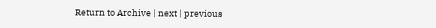Return to Archive | next | previous